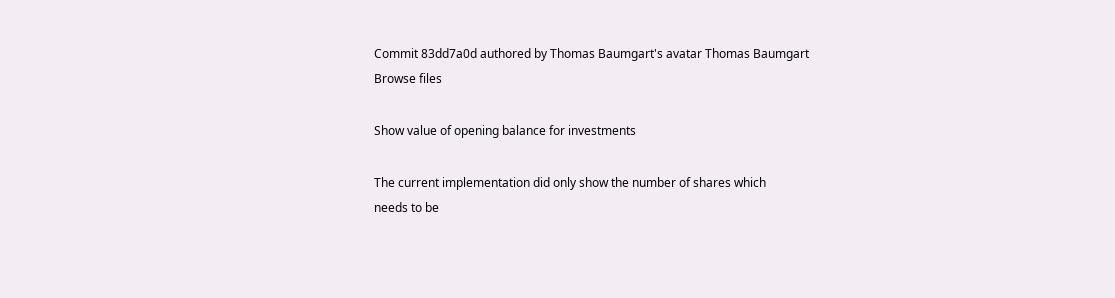Commit 83dd7a0d authored by Thomas Baumgart's avatar Thomas Baumgart
Browse files

Show value of opening balance for investments

The current implementation did only show the number of shares which
needs to be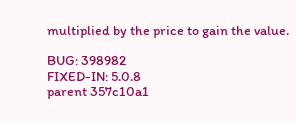multiplied by the price to gain the value.

BUG: 398982
FIXED-IN: 5.0.8
parent 357c10a1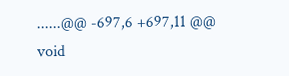......@@ -697,6 +697,11 @@ void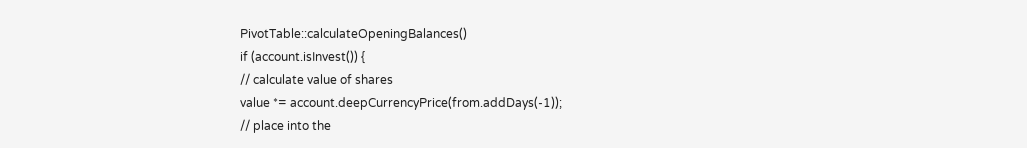PivotTable::calculateOpeningBalances()
if (account.isInvest()) {
// calculate value of shares
value *= account.deepCurrencyPrice(from.addDays(-1));
// place into the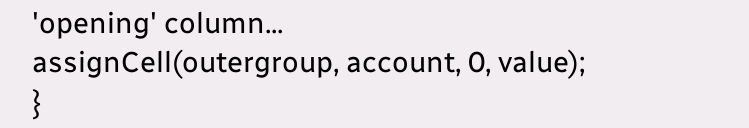'opening' column...
assignCell(outergroup, account, 0, value);
}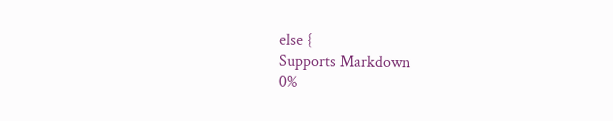else {
Supports Markdown
0%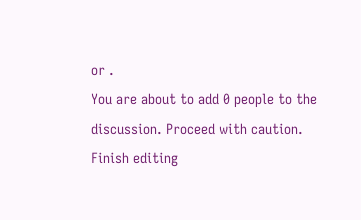or .
You are about to add 0 people to the discussion. Proceed with caution.
Finish editing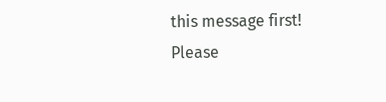this message first!
Please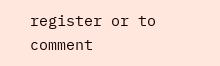register or to comment